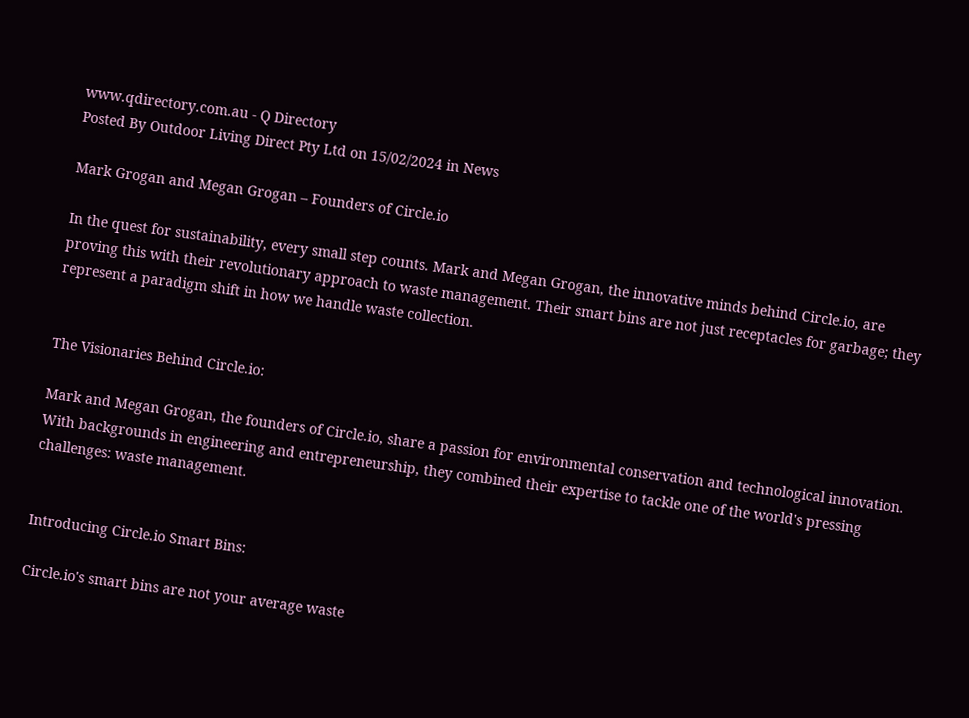www.qdirectory.com.au - Q Directory
Posted By Outdoor Living Direct Pty Ltd on 15/02/2024 in News

Mark Grogan and Megan Grogan – Founders of Circle.io

In the quest for sustainability, every small step counts. Mark and Megan Grogan, the innovative minds behind Circle.io, are proving this with their revolutionary approach to waste management. Their smart bins are not just receptacles for garbage; they represent a paradigm shift in how we handle waste collection.


The Visionaries Behind Circle.io:

Mark and Megan Grogan, the founders of Circle.io, share a passion for environmental conservation and technological innovation. With backgrounds in engineering and entrepreneurship, they combined their expertise to tackle one of the world's pressing challenges: waste management.


Introducing Circle.io Smart Bins:

Circle.io's smart bins are not your average waste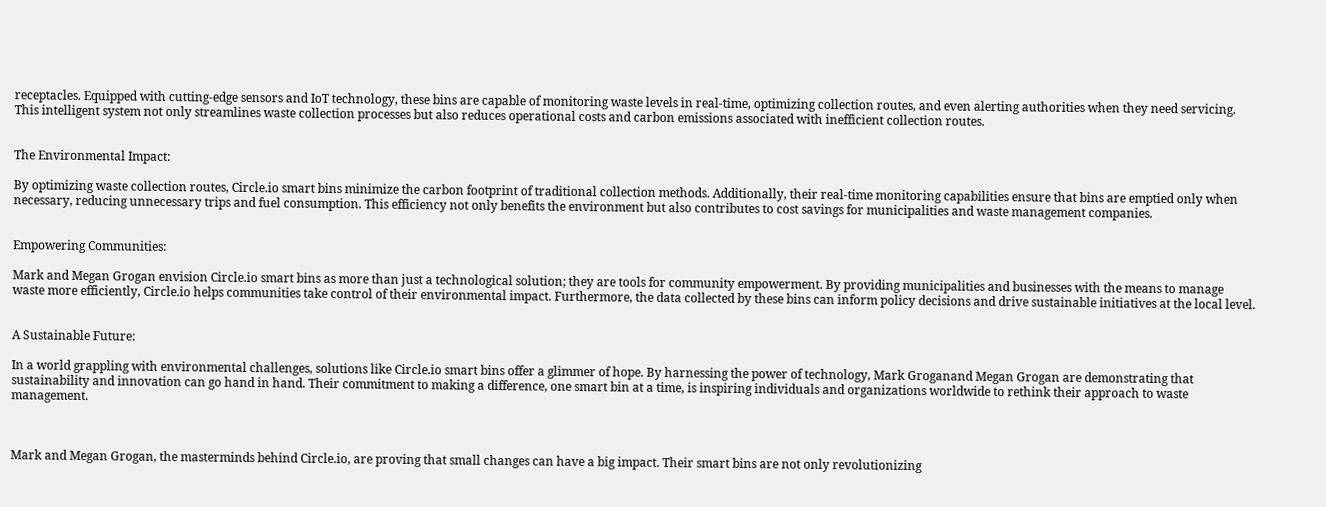receptacles. Equipped with cutting-edge sensors and IoT technology, these bins are capable of monitoring waste levels in real-time, optimizing collection routes, and even alerting authorities when they need servicing. This intelligent system not only streamlines waste collection processes but also reduces operational costs and carbon emissions associated with inefficient collection routes.


The Environmental Impact:

By optimizing waste collection routes, Circle.io smart bins minimize the carbon footprint of traditional collection methods. Additionally, their real-time monitoring capabilities ensure that bins are emptied only when necessary, reducing unnecessary trips and fuel consumption. This efficiency not only benefits the environment but also contributes to cost savings for municipalities and waste management companies.


Empowering Communities:

Mark and Megan Grogan envision Circle.io smart bins as more than just a technological solution; they are tools for community empowerment. By providing municipalities and businesses with the means to manage waste more efficiently, Circle.io helps communities take control of their environmental impact. Furthermore, the data collected by these bins can inform policy decisions and drive sustainable initiatives at the local level.


A Sustainable Future:

In a world grappling with environmental challenges, solutions like Circle.io smart bins offer a glimmer of hope. By harnessing the power of technology, Mark Groganand Megan Grogan are demonstrating that sustainability and innovation can go hand in hand. Their commitment to making a difference, one smart bin at a time, is inspiring individuals and organizations worldwide to rethink their approach to waste management.



Mark and Megan Grogan, the masterminds behind Circle.io, are proving that small changes can have a big impact. Their smart bins are not only revolutionizing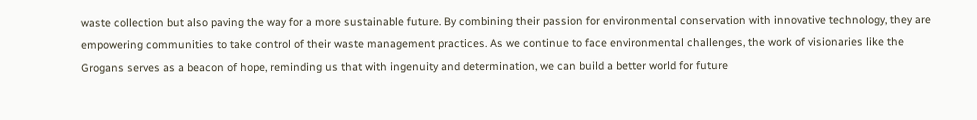waste collection but also paving the way for a more sustainable future. By combining their passion for environmental conservation with innovative technology, they are empowering communities to take control of their waste management practices. As we continue to face environmental challenges, the work of visionaries like the Grogans serves as a beacon of hope, reminding us that with ingenuity and determination, we can build a better world for future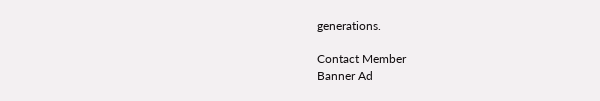generations.

Contact Member
Banner Ad